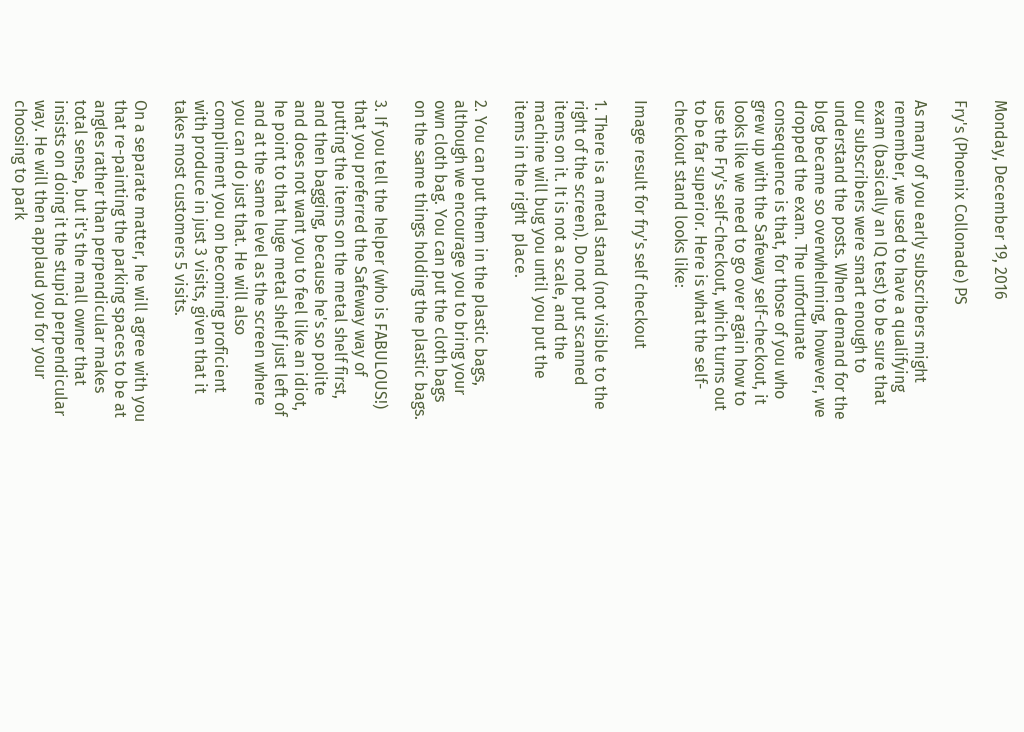Monday, December 19, 2016

Fry's (Phoenix Collonade) PS

As many of you early subscribers might remember, we used to have a qualifying exam (basically an IQ test) to be sure that our subscribers were smart enough to  understand the posts. When demand for the blog became so overwhelming, however, we dropped the exam. The unfortunate consequence is that, for those of you who grew up with the Safeway self-checkout, it looks like we need to go over again how to use the Fry's self-checkout, which turns out to be far superior. Here is what the self-checkout stand looks like:

Image result for fry's self checkout

1. There is a metal stand (not visible to the right of the screen). Do not put scanned items on it. It is not a scale, and the machine will bug you until you put the items in the right  place.

2. You can put them in the plastic bags, although we encourage you to bring your own cloth bag. You can put the cloth bags on the same things holding the plastic bags.

3. If you tell the helper (who is FABULOUS!) that you preferred the Safeway way of putting the items on the metal shelf first, and then bagging, because he's so polite and does not want you to feel like an idiot, he point to that huge metal shelf just left of and at the same level as the screen where you can do just that. He will also compliment you on becoming proficient with produce in just 3 visits, given that it takes most customers 5 visits.

On a separate matter, he will agree with you that re-painting the parking spaces to be at angles rather than perpendicular makes total sense, but it's the mall owner that insists on doing it the stupid perpendicular way. He will then applaud you for your choosing to park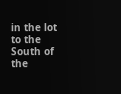in the lot to the South of the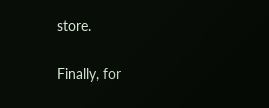store.

Finally, for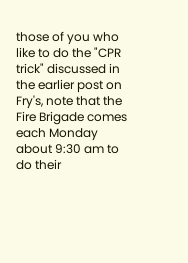those of you who like to do the "CPR trick" discussed in the earlier post on Fry's, note that the Fire Brigade comes each Monday about 9:30 am to do their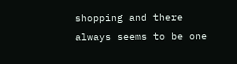shopping and there always seems to be one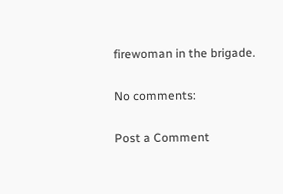firewoman in the brigade.

No comments:

Post a Comment